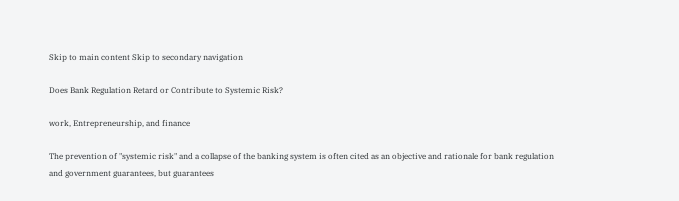Skip to main content Skip to secondary navigation

Does Bank Regulation Retard or Contribute to Systemic Risk?

work, Entrepreneurship, and finance

The prevention of "systemic risk" and a collapse of the banking system is often cited as an objective and rationale for bank regulation and government guarantees, but guarantees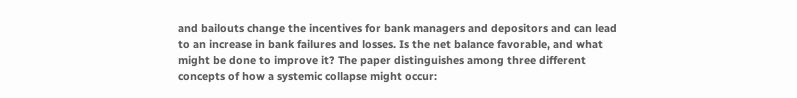and bailouts change the incentives for bank managers and depositors and can lead to an increase in bank failures and losses. Is the net balance favorable, and what might be done to improve it? The paper distinguishes among three different concepts of how a systemic collapse might occur: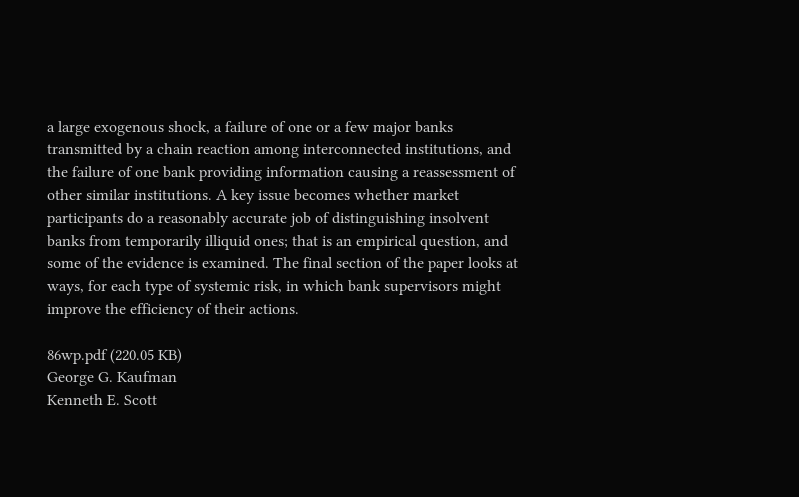a large exogenous shock, a failure of one or a few major banks transmitted by a chain reaction among interconnected institutions, and the failure of one bank providing information causing a reassessment of other similar institutions. A key issue becomes whether market participants do a reasonably accurate job of distinguishing insolvent banks from temporarily illiquid ones; that is an empirical question, and some of the evidence is examined. The final section of the paper looks at ways, for each type of systemic risk, in which bank supervisors might improve the efficiency of their actions.

86wp.pdf (220.05 KB)
George G. Kaufman
Kenneth E. Scott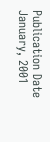Publication Date
January, 2001